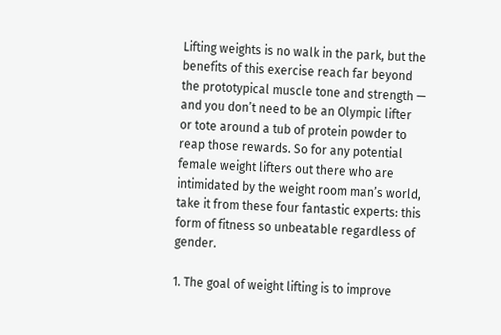Lifting weights is no walk in the park, but the benefits of this exercise reach far beyond the prototypical muscle tone and strength — and you don’t need to be an Olympic lifter or tote around a tub of protein powder to reap those rewards. So for any potential female weight lifters out there who are intimidated by the weight room man’s world, take it from these four fantastic experts: this form of fitness so unbeatable regardless of gender.

1. The goal of weight lifting is to improve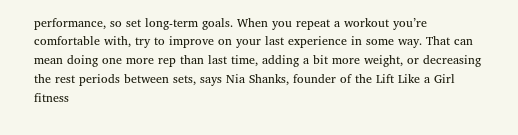performance, so set long-term goals. When you repeat a workout you’re comfortable with, try to improve on your last experience in some way. That can mean doing one more rep than last time, adding a bit more weight, or decreasing the rest periods between sets, says Nia Shanks, founder of the Lift Like a Girl fitness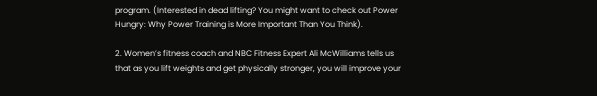program. (Interested in dead lifting? You might want to check out Power Hungry: Why Power Training is More Important Than You Think).

2. Women’s fitness coach and NBC Fitness Expert Ali McWilliams tells us that as you lift weights and get physically stronger, you will improve your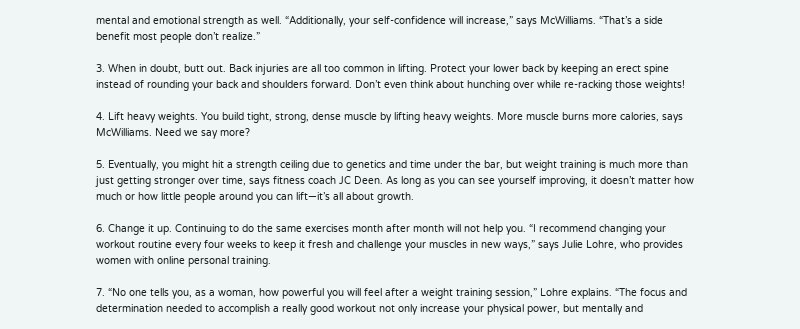mental and emotional strength as well. “Additionally, your self-confidence will increase,” says McWilliams. “That’s a side benefit most people don’t realize.”

3. When in doubt, butt out. Back injuries are all too common in lifting. Protect your lower back by keeping an erect spine instead of rounding your back and shoulders forward. Don’t even think about hunching over while re-racking those weights!

4. Lift heavy weights. You build tight, strong, dense muscle by lifting heavy weights. More muscle burns more calories, says McWilliams. Need we say more?

5. Eventually, you might hit a strength ceiling due to genetics and time under the bar, but weight training is much more than just getting stronger over time, says fitness coach JC Deen. As long as you can see yourself improving, it doesn’t matter how much or how little people around you can lift—it’s all about growth.

6. Change it up. Continuing to do the same exercises month after month will not help you. “I recommend changing your workout routine every four weeks to keep it fresh and challenge your muscles in new ways,” says Julie Lohre, who provides women with online personal training.

7. “No one tells you, as a woman, how powerful you will feel after a weight training session,” Lohre explains. “The focus and determination needed to accomplish a really good workout not only increase your physical power, but mentally and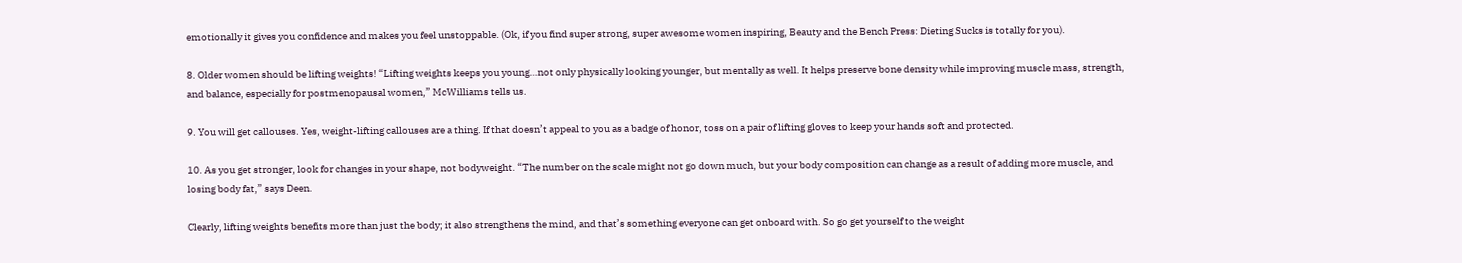emotionally it gives you confidence and makes you feel unstoppable. (Ok, if you find super strong, super awesome women inspiring, Beauty and the Bench Press: Dieting Sucks is totally for you).

8. Older women should be lifting weights! “Lifting weights keeps you young…not only physically looking younger, but mentally as well. It helps preserve bone density while improving muscle mass, strength, and balance, especially for postmenopausal women,” McWilliams tells us.

9. You will get callouses. Yes, weight-lifting callouses are a thing. If that doesn’t appeal to you as a badge of honor, toss on a pair of lifting gloves to keep your hands soft and protected.

10. As you get stronger, look for changes in your shape, not bodyweight. “The number on the scale might not go down much, but your body composition can change as a result of adding more muscle, and losing body fat,” says Deen.

Clearly, lifting weights benefits more than just the body; it also strengthens the mind, and that’s something everyone can get onboard with. So go get yourself to the weight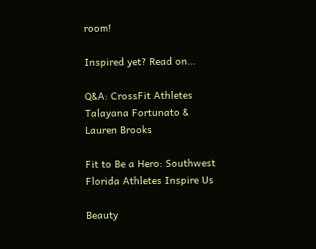room!

Inspired yet? Read on…

Q&A: CrossFit Athletes Talayana Fortunato & Lauren Brooks

Fit to Be a Hero: Southwest Florida Athletes Inspire Us

Beauty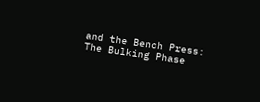and the Bench Press: The Bulking Phase